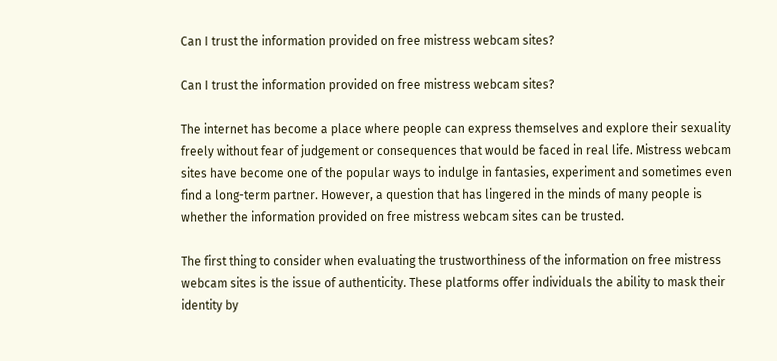Can I trust the information provided on free mistress webcam sites?

Can I trust the information provided on free mistress webcam sites?

The internet has become a place where people can express themselves and explore their sexuality freely without fear of judgement or consequences that would be faced in real life. Mistress webcam sites have become one of the popular ways to indulge in fantasies, experiment and sometimes even find a long-term partner. However, a question that has lingered in the minds of many people is whether the information provided on free mistress webcam sites can be trusted.

The first thing to consider when evaluating the trustworthiness of the information on free mistress webcam sites is the issue of authenticity. These platforms offer individuals the ability to mask their identity by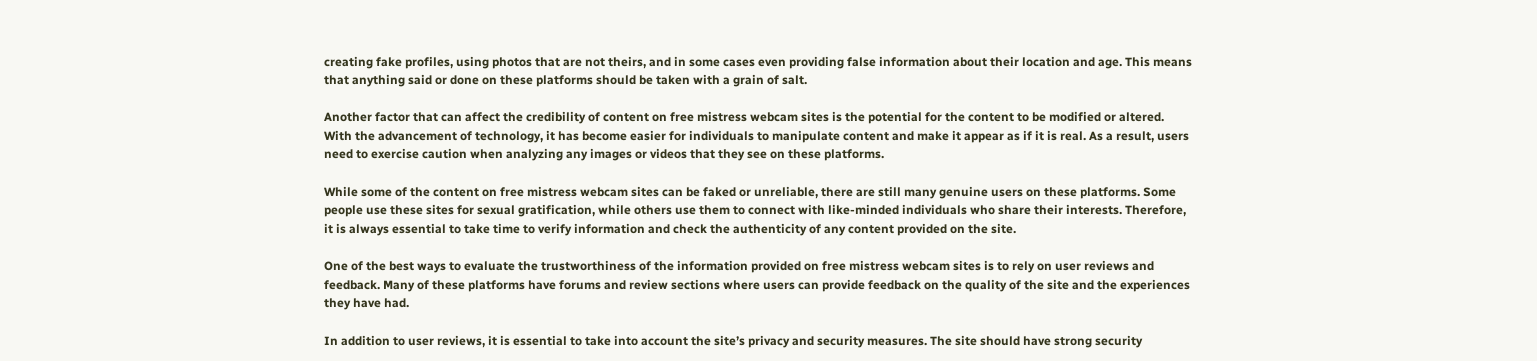creating fake profiles, using photos that are not theirs, and in some cases even providing false information about their location and age. This means that anything said or done on these platforms should be taken with a grain of salt.

Another factor that can affect the credibility of content on free mistress webcam sites is the potential for the content to be modified or altered. With the advancement of technology, it has become easier for individuals to manipulate content and make it appear as if it is real. As a result, users need to exercise caution when analyzing any images or videos that they see on these platforms.

While some of the content on free mistress webcam sites can be faked or unreliable, there are still many genuine users on these platforms. Some people use these sites for sexual gratification, while others use them to connect with like-minded individuals who share their interests. Therefore, it is always essential to take time to verify information and check the authenticity of any content provided on the site.

One of the best ways to evaluate the trustworthiness of the information provided on free mistress webcam sites is to rely on user reviews and feedback. Many of these platforms have forums and review sections where users can provide feedback on the quality of the site and the experiences they have had.

In addition to user reviews, it is essential to take into account the site’s privacy and security measures. The site should have strong security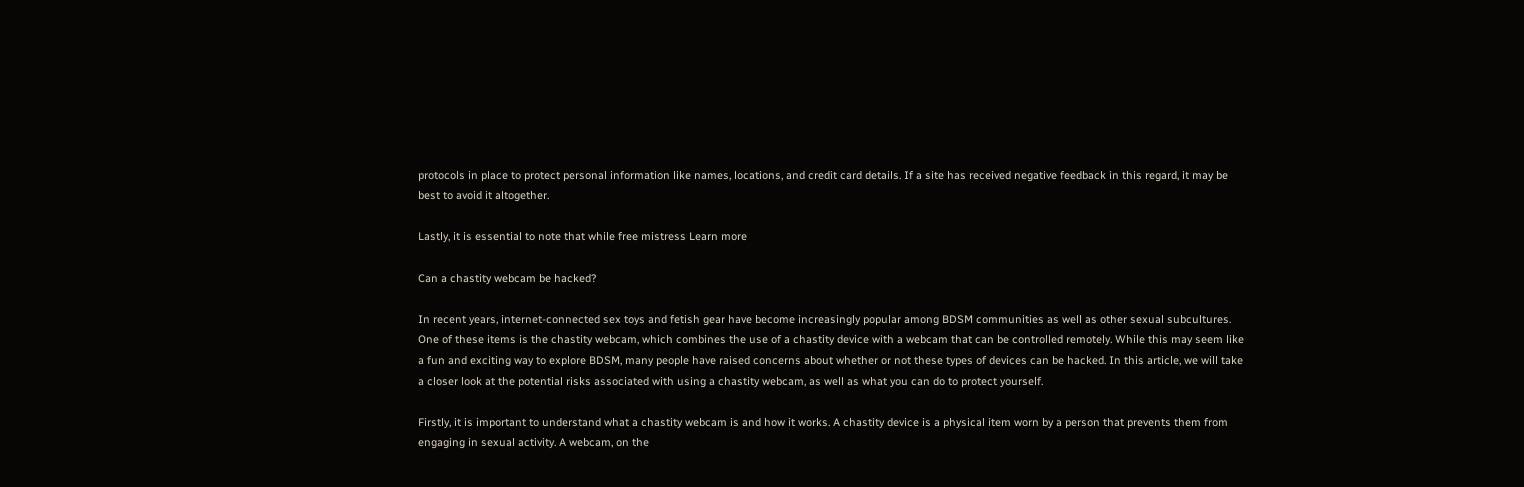protocols in place to protect personal information like names, locations, and credit card details. If a site has received negative feedback in this regard, it may be best to avoid it altogether.

Lastly, it is essential to note that while free mistress Learn more

Can a chastity webcam be hacked?

In recent years, internet-connected sex toys and fetish gear have become increasingly popular among BDSM communities as well as other sexual subcultures. One of these items is the chastity webcam, which combines the use of a chastity device with a webcam that can be controlled remotely. While this may seem like a fun and exciting way to explore BDSM, many people have raised concerns about whether or not these types of devices can be hacked. In this article, we will take a closer look at the potential risks associated with using a chastity webcam, as well as what you can do to protect yourself.

Firstly, it is important to understand what a chastity webcam is and how it works. A chastity device is a physical item worn by a person that prevents them from engaging in sexual activity. A webcam, on the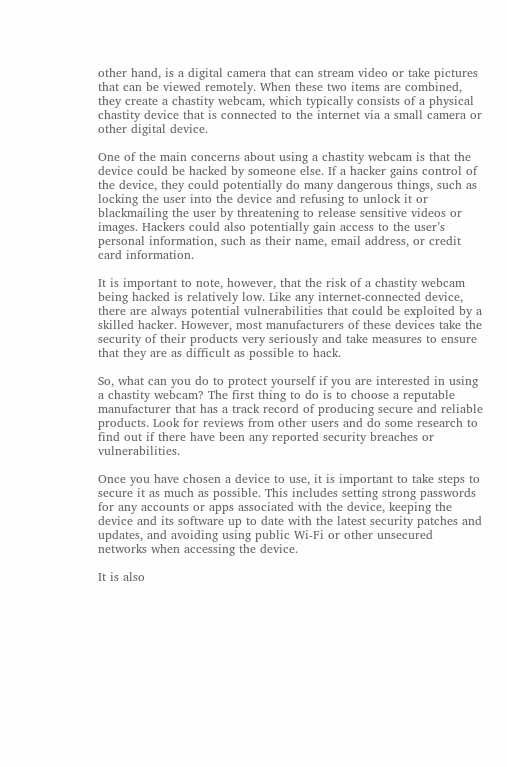other hand, is a digital camera that can stream video or take pictures that can be viewed remotely. When these two items are combined, they create a chastity webcam, which typically consists of a physical chastity device that is connected to the internet via a small camera or other digital device.

One of the main concerns about using a chastity webcam is that the device could be hacked by someone else. If a hacker gains control of the device, they could potentially do many dangerous things, such as locking the user into the device and refusing to unlock it or blackmailing the user by threatening to release sensitive videos or images. Hackers could also potentially gain access to the user’s personal information, such as their name, email address, or credit card information.

It is important to note, however, that the risk of a chastity webcam being hacked is relatively low. Like any internet-connected device, there are always potential vulnerabilities that could be exploited by a skilled hacker. However, most manufacturers of these devices take the security of their products very seriously and take measures to ensure that they are as difficult as possible to hack.

So, what can you do to protect yourself if you are interested in using a chastity webcam? The first thing to do is to choose a reputable manufacturer that has a track record of producing secure and reliable products. Look for reviews from other users and do some research to find out if there have been any reported security breaches or vulnerabilities.

Once you have chosen a device to use, it is important to take steps to secure it as much as possible. This includes setting strong passwords for any accounts or apps associated with the device, keeping the device and its software up to date with the latest security patches and updates, and avoiding using public Wi-Fi or other unsecured networks when accessing the device.

It is also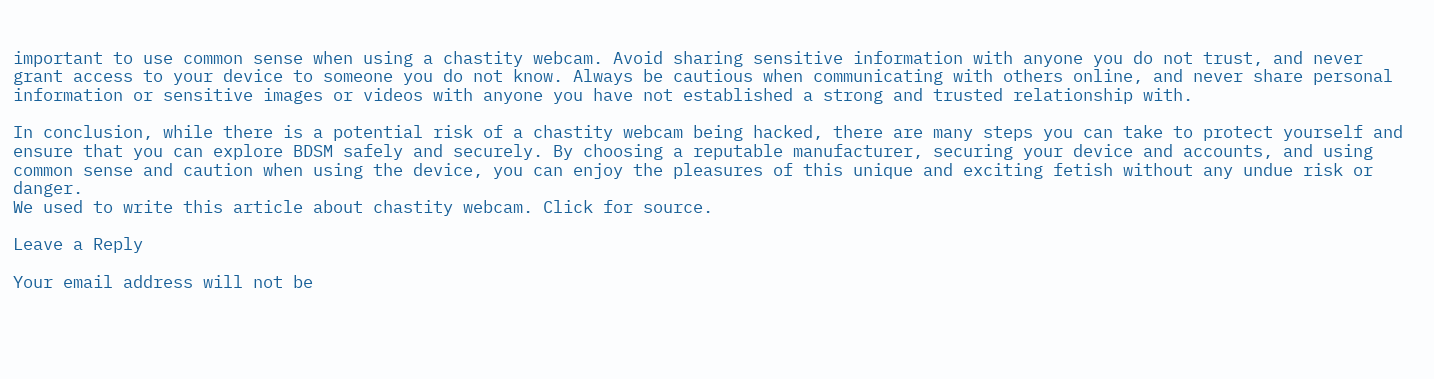important to use common sense when using a chastity webcam. Avoid sharing sensitive information with anyone you do not trust, and never grant access to your device to someone you do not know. Always be cautious when communicating with others online, and never share personal information or sensitive images or videos with anyone you have not established a strong and trusted relationship with.

In conclusion, while there is a potential risk of a chastity webcam being hacked, there are many steps you can take to protect yourself and ensure that you can explore BDSM safely and securely. By choosing a reputable manufacturer, securing your device and accounts, and using common sense and caution when using the device, you can enjoy the pleasures of this unique and exciting fetish without any undue risk or danger.
We used to write this article about chastity webcam. Click for source.

Leave a Reply

Your email address will not be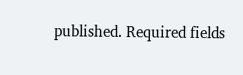published. Required fields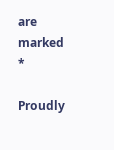are marked *

Proudly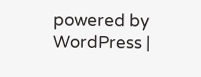powered by WordPress |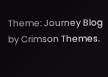Theme: Journey Blog by Crimson Themes.